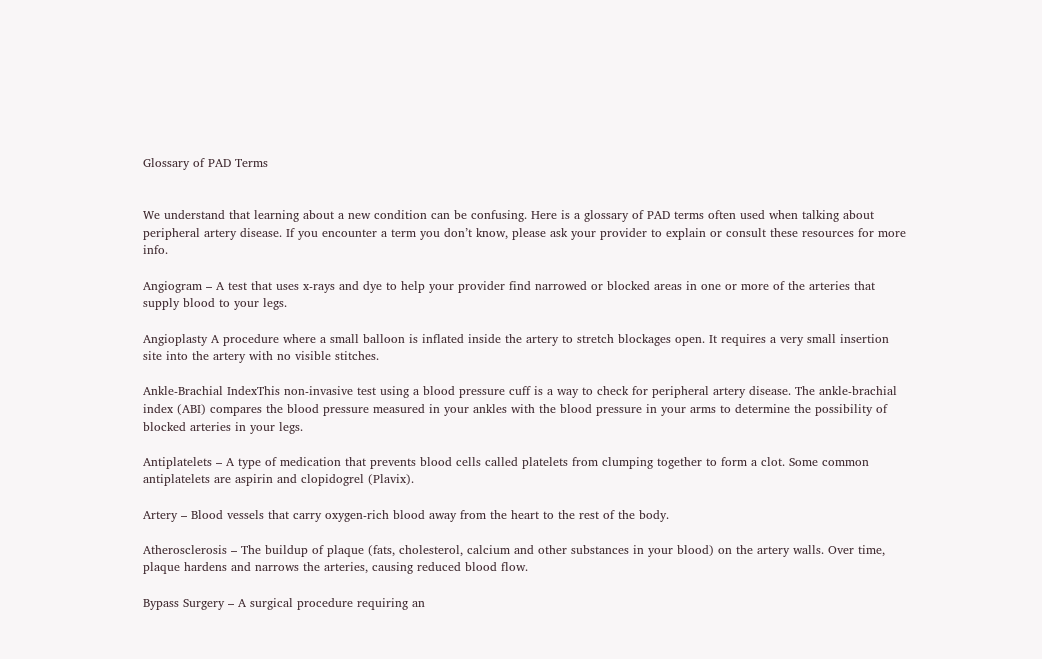Glossary of PAD Terms


We understand that learning about a new condition can be confusing. Here is a glossary of PAD terms often used when talking about peripheral artery disease. If you encounter a term you don’t know, please ask your provider to explain or consult these resources for more info.

Angiogram – A test that uses x-rays and dye to help your provider find narrowed or blocked areas in one or more of the arteries that supply blood to your legs.

Angioplasty A procedure where a small balloon is inflated inside the artery to stretch blockages open. It requires a very small insertion site into the artery with no visible stitches.

Ankle-Brachial IndexThis non-invasive test using a blood pressure cuff is a way to check for peripheral artery disease. The ankle-brachial index (ABI) compares the blood pressure measured in your ankles with the blood pressure in your arms to determine the possibility of blocked arteries in your legs.

Antiplatelets – A type of medication that prevents blood cells called platelets from clumping together to form a clot. Some common antiplatelets are aspirin and clopidogrel (Plavix).

Artery – Blood vessels that carry oxygen-rich blood away from the heart to the rest of the body.

Atherosclerosis – The buildup of plaque (fats, cholesterol, calcium and other substances in your blood) on the artery walls. Over time, plaque hardens and narrows the arteries, causing reduced blood flow.

Bypass Surgery – A surgical procedure requiring an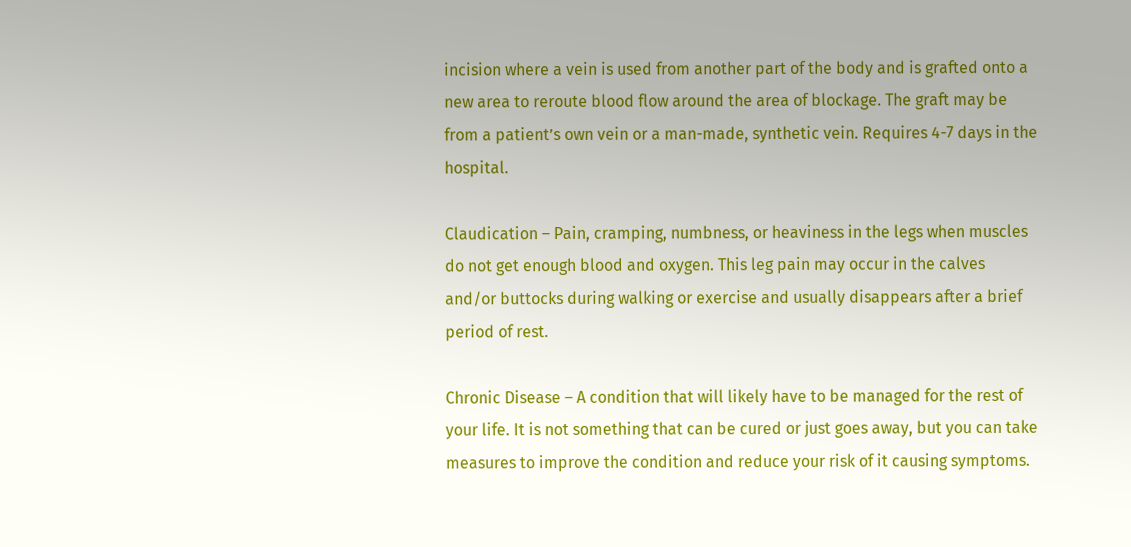incision where a vein is used from another part of the body and is grafted onto a new area to reroute blood flow around the area of blockage. The graft may be from a patient’s own vein or a man-made, synthetic vein. Requires 4-7 days in the hospital.

Claudication – Pain, cramping, numbness, or heaviness in the legs when muscles do not get enough blood and oxygen. This leg pain may occur in the calves and/or buttocks during walking or exercise and usually disappears after a brief period of rest.

Chronic Disease – A condition that will likely have to be managed for the rest of your life. It is not something that can be cured or just goes away, but you can take measures to improve the condition and reduce your risk of it causing symptoms.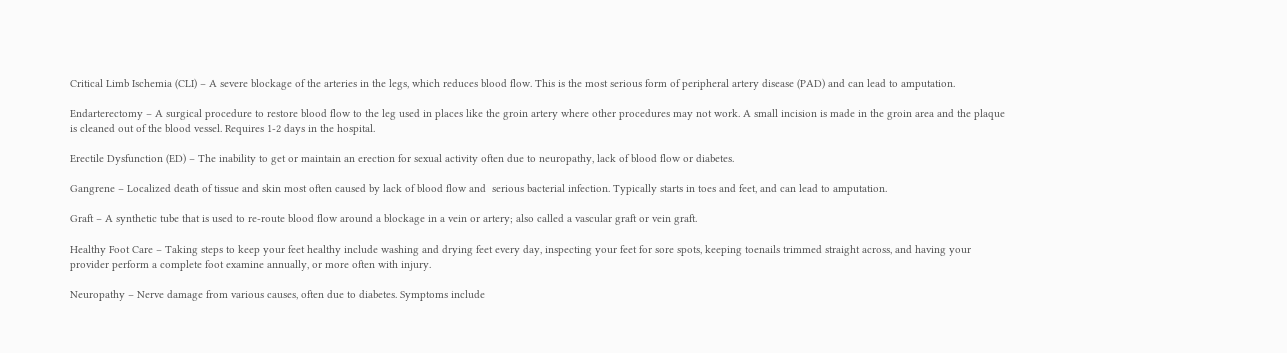Critical Limb Ischemia (CLI) – A severe blockage of the arteries in the legs, which reduces blood flow. This is the most serious form of peripheral artery disease (PAD) and can lead to amputation.

Endarterectomy – A surgical procedure to restore blood flow to the leg used in places like the groin artery where other procedures may not work. A small incision is made in the groin area and the plaque is cleaned out of the blood vessel. Requires 1-2 days in the hospital.

Erectile Dysfunction (ED) – The inability to get or maintain an erection for sexual activity often due to neuropathy, lack of blood flow or diabetes.

Gangrene – Localized death of tissue and skin most often caused by lack of blood flow and  serious bacterial infection. Typically starts in toes and feet, and can lead to amputation.

Graft – A synthetic tube that is used to re-route blood flow around a blockage in a vein or artery; also called a vascular graft or vein graft.

Healthy Foot Care – Taking steps to keep your feet healthy include washing and drying feet every day, inspecting your feet for sore spots, keeping toenails trimmed straight across, and having your provider perform a complete foot examine annually, or more often with injury.

Neuropathy – Nerve damage from various causes, often due to diabetes. Symptoms include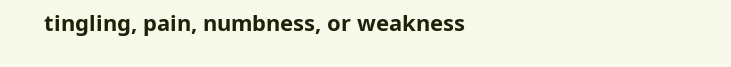tingling, pain, numbness, or weakness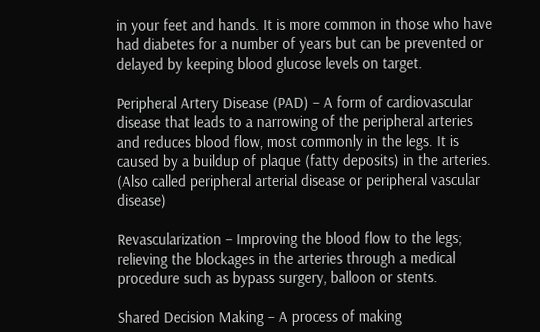in your feet and hands. It is more common in those who have had diabetes for a number of years but can be prevented or delayed by keeping blood glucose levels on target.

Peripheral Artery Disease (PAD) – A form of cardiovascular disease that leads to a narrowing of the peripheral arteries and reduces blood flow, most commonly in the legs. It is caused by a buildup of plaque (fatty deposits) in the arteries. (Also called peripheral arterial disease or peripheral vascular disease)

Revascularization – Improving the blood flow to the legs; relieving the blockages in the arteries through a medical procedure such as bypass surgery, balloon or stents.

Shared Decision Making – A process of making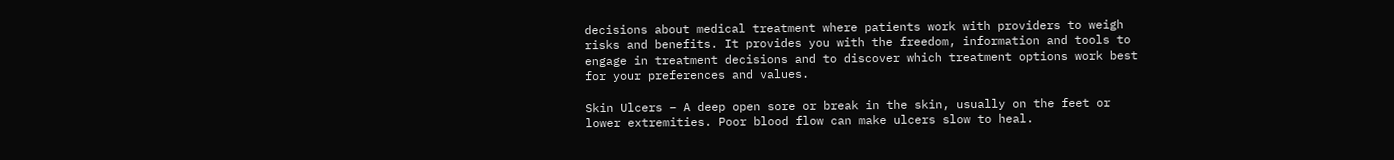decisions about medical treatment where patients work with providers to weigh risks and benefits. It provides you with the freedom, information and tools to engage in treatment decisions and to discover which treatment options work best for your preferences and values.

Skin Ulcers – A deep open sore or break in the skin, usually on the feet or lower extremities. Poor blood flow can make ulcers slow to heal.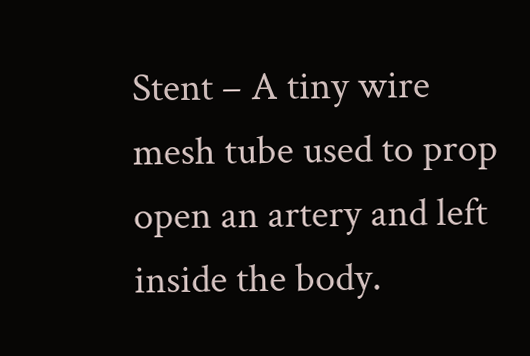Stent – A tiny wire mesh tube used to prop open an artery and left inside the body.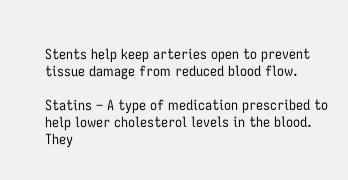Stents help keep arteries open to prevent tissue damage from reduced blood flow.

Statins – A type of medication prescribed to help lower cholesterol levels in the blood. They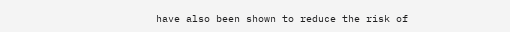have also been shown to reduce the risk of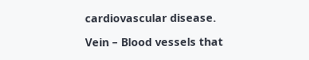cardiovascular disease.

Vein – Blood vessels that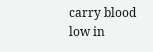carry blood low in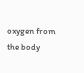oxygen from the body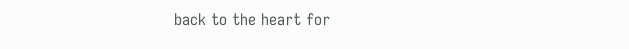back to the heart for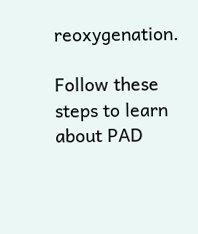reoxygenation.

Follow these steps to learn about PAD